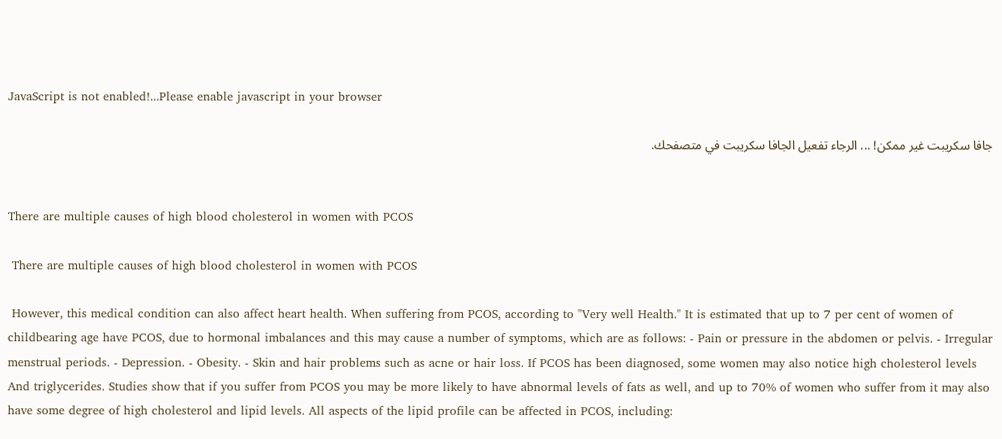JavaScript is not enabled!...Please enable javascript in your browser

جافا سكريبت غير ممكن! ... الرجاء تفعيل الجافا سكريبت في متصفحك.


There are multiple causes of high blood cholesterol in women with PCOS

 There are multiple causes of high blood cholesterol in women with PCOS

 However, this medical condition can also affect heart health. When suffering from PCOS, according to "Very well Health." It is estimated that up to 7 per cent of women of childbearing age have PCOS, due to hormonal imbalances and this may cause a number of symptoms, which are as follows: - Pain or pressure in the abdomen or pelvis. - Irregular menstrual periods. - Depression. - Obesity. - Skin and hair problems such as acne or hair loss. If PCOS has been diagnosed, some women may also notice high cholesterol levels And triglycerides. Studies show that if you suffer from PCOS you may be more likely to have abnormal levels of fats as well, and up to 70% of women who suffer from it may also have some degree of high cholesterol and lipid levels. All aspects of the lipid profile can be affected in PCOS, including: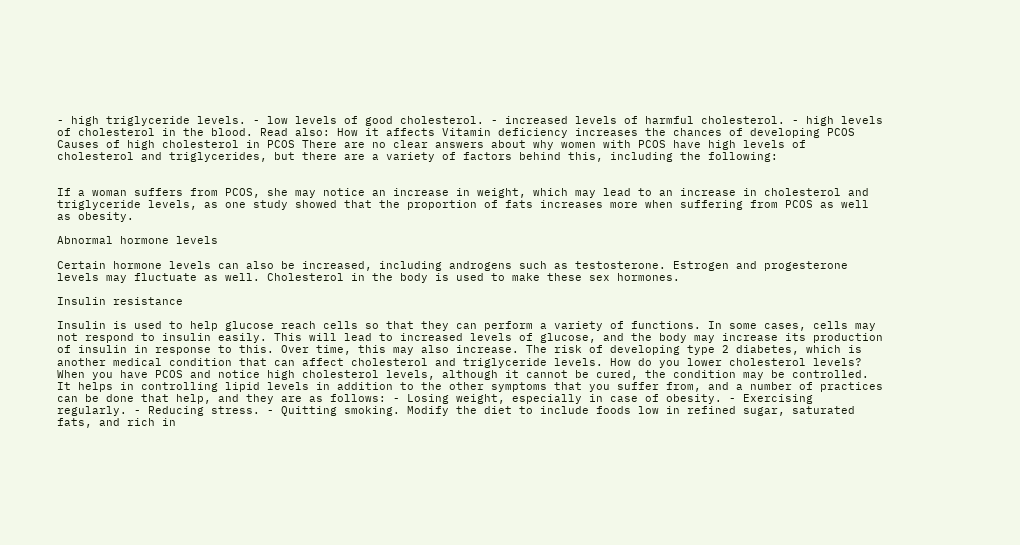- high triglyceride levels. - low levels of good cholesterol. - increased levels of harmful cholesterol. - high levels of cholesterol in the blood. Read also: How it affects Vitamin deficiency increases the chances of developing PCOS Causes of high cholesterol in PCOS There are no clear answers about why women with PCOS have high levels of cholesterol and triglycerides, but there are a variety of factors behind this, including the following:


If a woman suffers from PCOS, she may notice an increase in weight, which may lead to an increase in cholesterol and triglyceride levels, as one study showed that the proportion of fats increases more when suffering from PCOS as well as obesity.

Abnormal hormone levels

Certain hormone levels can also be increased, including androgens such as testosterone. Estrogen and progesterone levels may fluctuate as well. Cholesterol in the body is used to make these sex hormones.

Insulin resistance

Insulin is used to help glucose reach cells so that they can perform a variety of functions. In some cases, cells may not respond to insulin easily. This will lead to increased levels of glucose, and the body may increase its production of insulin in response to this. Over time, this may also increase. The risk of developing type 2 diabetes, which is another medical condition that can affect cholesterol and triglyceride levels. How do you lower cholesterol levels? When you have PCOS and notice high cholesterol levels, although it cannot be cured, the condition may be controlled. It helps in controlling lipid levels in addition to the other symptoms that you suffer from, and a number of practices can be done that help, and they are as follows: - Losing weight, especially in case of obesity. - Exercising regularly. - Reducing stress. - Quitting smoking. Modify the diet to include foods low in refined sugar, saturated fats, and rich in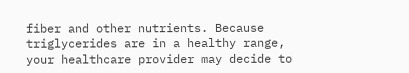fiber and other nutrients. Because triglycerides are in a healthy range, your healthcare provider may decide to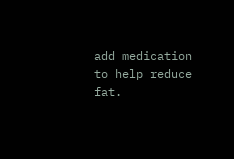add medication to help reduce fat.